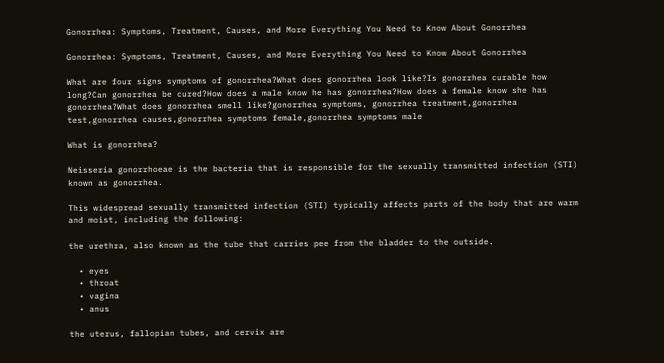Gonorrhea: Symptoms, Treatment, Causes, and More Everything You Need to Know About Gonorrhea

Gonorrhea: Symptoms, Treatment, Causes, and More Everything You Need to Know About Gonorrhea

What are four signs symptoms of gonorrhea?What does gonorrhea look like?Is gonorrhea curable how long?Can gonorrhea be cured?How does a male know he has gonorrhea?How does a female know she has gonorrhea?What does gonorrhea smell like?gonorrhea symptoms, gonorrhea treatment,gonorrhea test,gonorrhea causes,gonorrhea symptoms female,gonorrhea symptoms male

What is gonorrhea?

Neisseria gonorrhoeae is the bacteria that is responsible for the sexually transmitted infection (STI) known as gonorrhea.

This widespread sexually transmitted infection (STI) typically affects parts of the body that are warm and moist, including the following:

the urethra, also known as the tube that carries pee from the bladder to the outside.

  • eyes
  • throat
  • vagina
  • anus

the uterus, fallopian tubes, and cervix are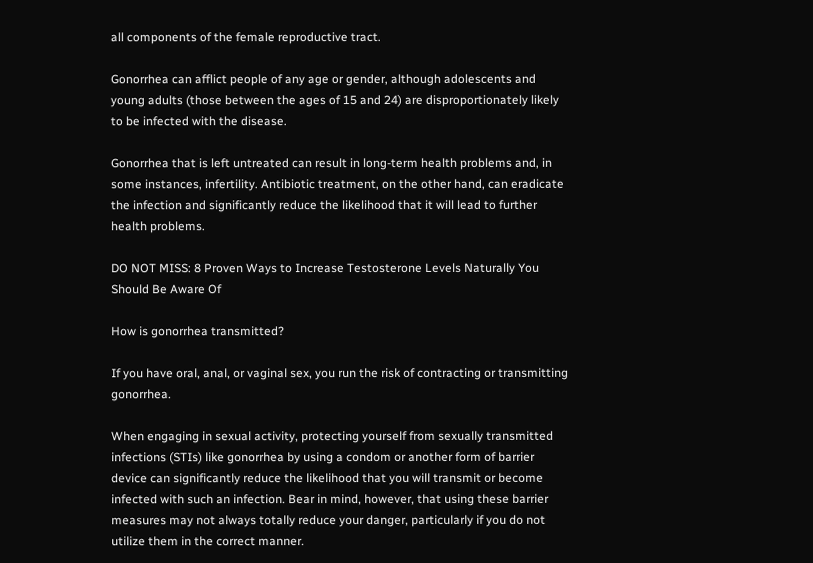all components of the female reproductive tract.

Gonorrhea can afflict people of any age or gender, although adolescents and young adults (those between the ages of 15 and 24) are disproportionately likely to be infected with the disease.

Gonorrhea that is left untreated can result in long-term health problems and, in some instances, infertility. Antibiotic treatment, on the other hand, can eradicate the infection and significantly reduce the likelihood that it will lead to further health problems.

DO NOT MISS: 8 Proven Ways to Increase Testosterone Levels Naturally You Should Be Aware Of

How is gonorrhea transmitted?

If you have oral, anal, or vaginal sex, you run the risk of contracting or transmitting gonorrhea.

When engaging in sexual activity, protecting yourself from sexually transmitted infections (STIs) like gonorrhea by using a condom or another form of barrier device can significantly reduce the likelihood that you will transmit or become infected with such an infection. Bear in mind, however, that using these barrier measures may not always totally reduce your danger, particularly if you do not utilize them in the correct manner.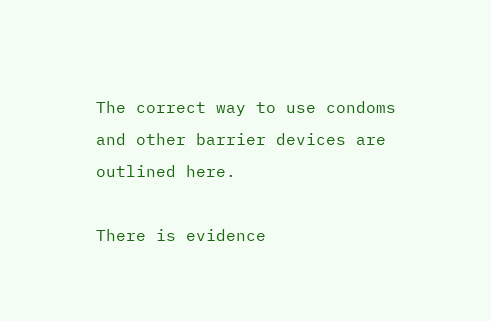The correct way to use condoms and other barrier devices are outlined here.

There is evidence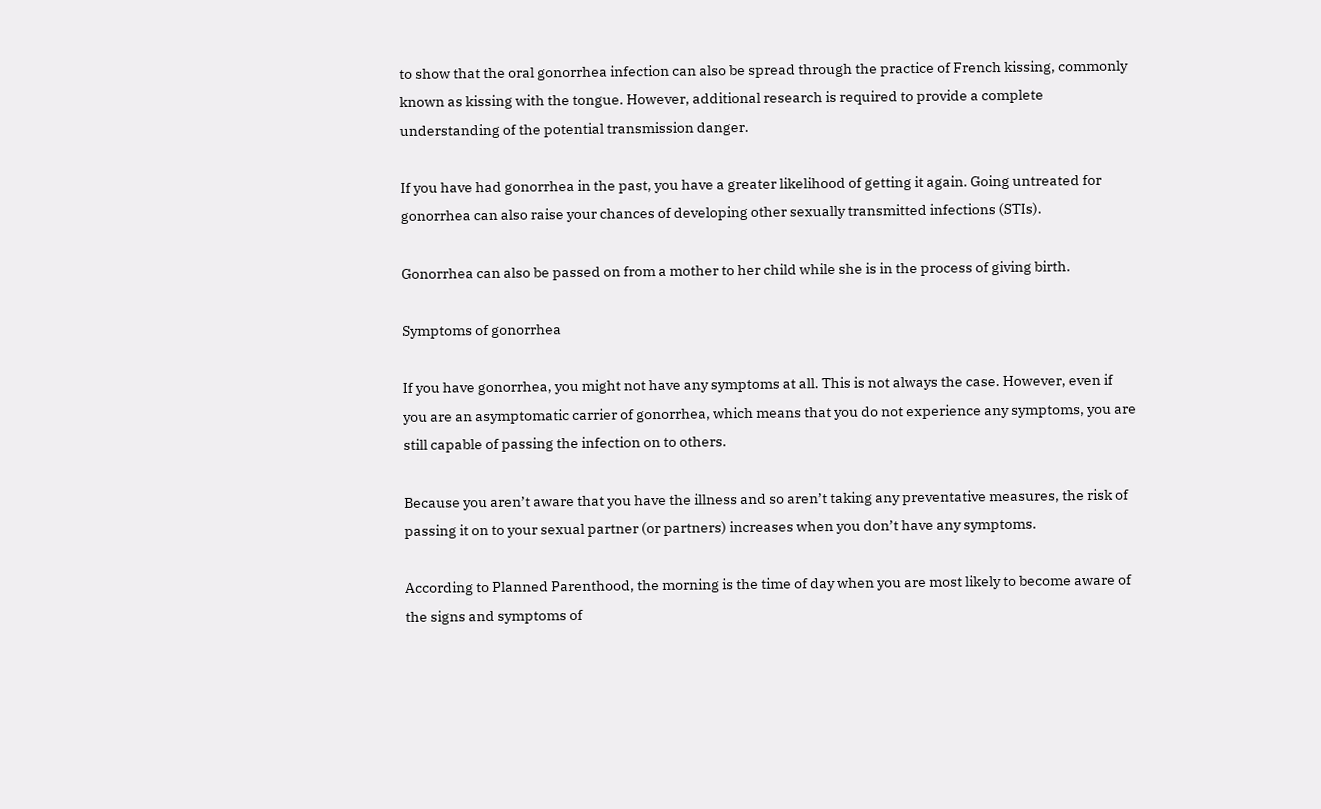to show that the oral gonorrhea infection can also be spread through the practice of French kissing, commonly known as kissing with the tongue. However, additional research is required to provide a complete understanding of the potential transmission danger.

If you have had gonorrhea in the past, you have a greater likelihood of getting it again. Going untreated for gonorrhea can also raise your chances of developing other sexually transmitted infections (STIs).

Gonorrhea can also be passed on from a mother to her child while she is in the process of giving birth.

Symptoms of gonorrhea

If you have gonorrhea, you might not have any symptoms at all. This is not always the case. However, even if you are an asymptomatic carrier of gonorrhea, which means that you do not experience any symptoms, you are still capable of passing the infection on to others.

Because you aren’t aware that you have the illness and so aren’t taking any preventative measures, the risk of passing it on to your sexual partner (or partners) increases when you don’t have any symptoms.

According to Planned Parenthood, the morning is the time of day when you are most likely to become aware of the signs and symptoms of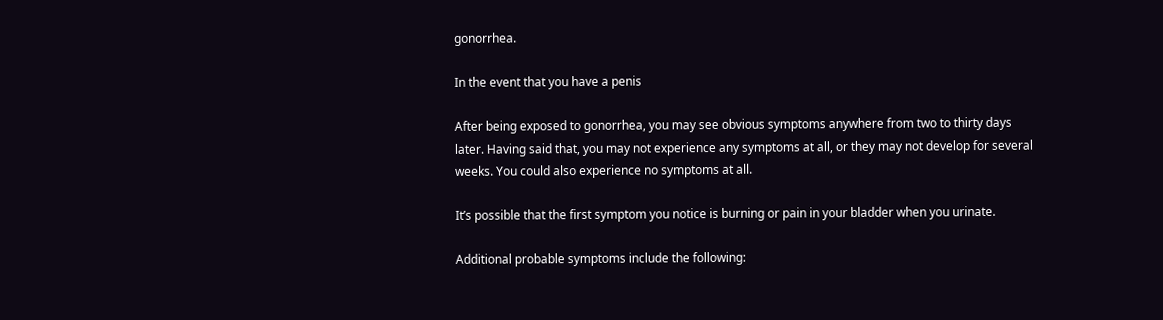gonorrhea.

In the event that you have a penis

After being exposed to gonorrhea, you may see obvious symptoms anywhere from two to thirty days later. Having said that, you may not experience any symptoms at all, or they may not develop for several weeks. You could also experience no symptoms at all.

It’s possible that the first symptom you notice is burning or pain in your bladder when you urinate.

Additional probable symptoms include the following: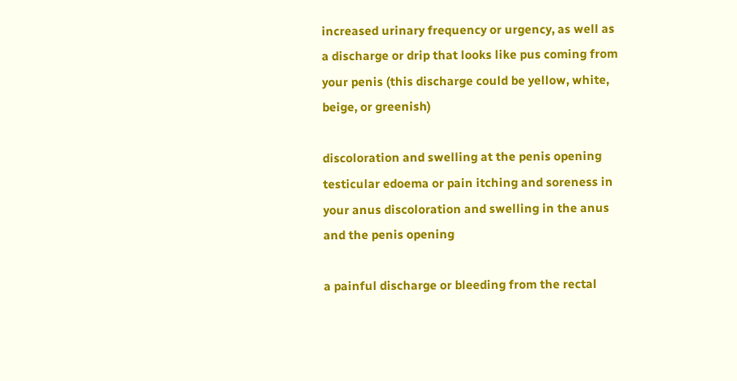increased urinary frequency or urgency, as well as a discharge or drip that looks like pus coming from your penis (this discharge could be yellow, white, beige, or greenish)

discoloration and swelling at the penis opening testicular edoema or pain itching and soreness in your anus discoloration and swelling in the anus and the penis opening

a painful discharge or bleeding from the rectal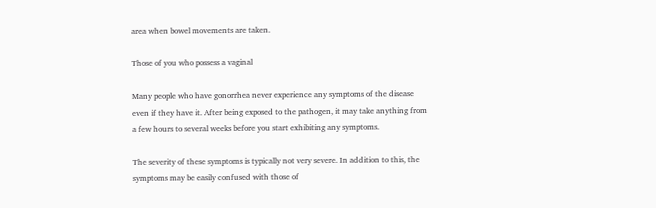area when bowel movements are taken.

Those of you who possess a vaginal

Many people who have gonorrhea never experience any symptoms of the disease even if they have it. After being exposed to the pathogen, it may take anything from a few hours to several weeks before you start exhibiting any symptoms.

The severity of these symptoms is typically not very severe. In addition to this, the symptoms may be easily confused with those of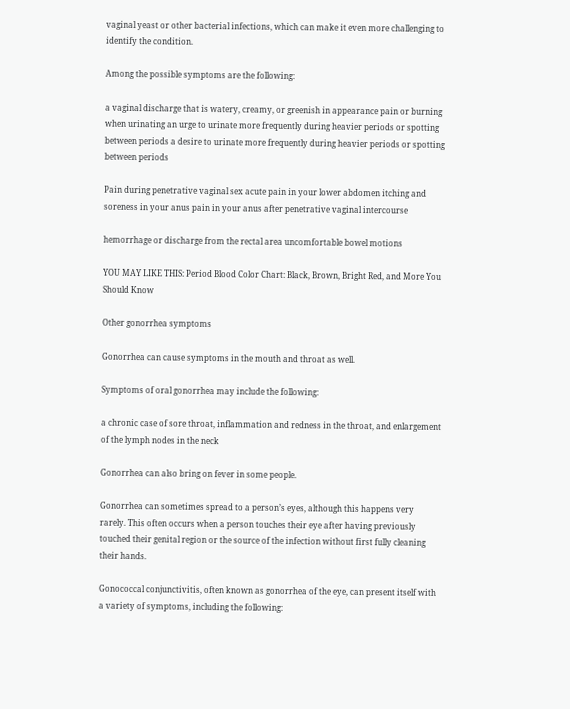vaginal yeast or other bacterial infections, which can make it even more challenging to identify the condition.

Among the possible symptoms are the following:

a vaginal discharge that is watery, creamy, or greenish in appearance pain or burning when urinating an urge to urinate more frequently during heavier periods or spotting between periods a desire to urinate more frequently during heavier periods or spotting between periods

Pain during penetrative vaginal sex acute pain in your lower abdomen itching and soreness in your anus pain in your anus after penetrative vaginal intercourse

hemorrhage or discharge from the rectal area uncomfortable bowel motions

YOU MAY LIKE THIS: Period Blood Color Chart: Black, Brown, Bright Red, and More You Should Know

Other gonorrhea symptoms

Gonorrhea can cause symptoms in the mouth and throat as well.

Symptoms of oral gonorrhea may include the following:

a chronic case of sore throat, inflammation and redness in the throat, and enlargement of the lymph nodes in the neck

Gonorrhea can also bring on fever in some people.

Gonorrhea can sometimes spread to a person’s eyes, although this happens very rarely. This often occurs when a person touches their eye after having previously touched their genital region or the source of the infection without first fully cleaning their hands.

Gonococcal conjunctivitis, often known as gonorrhea of the eye, can present itself with a variety of symptoms, including the following: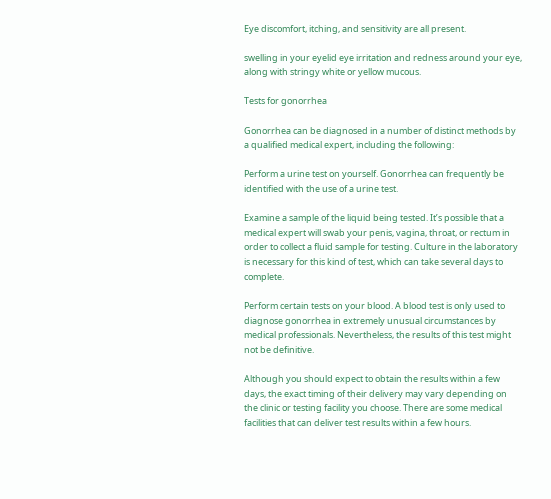Eye discomfort, itching, and sensitivity are all present.

swelling in your eyelid eye irritation and redness around your eye, along with stringy white or yellow mucous.

Tests for gonorrhea

Gonorrhea can be diagnosed in a number of distinct methods by a qualified medical expert, including the following:

Perform a urine test on yourself. Gonorrhea can frequently be identified with the use of a urine test.

Examine a sample of the liquid being tested. It’s possible that a medical expert will swab your penis, vagina, throat, or rectum in order to collect a fluid sample for testing. Culture in the laboratory is necessary for this kind of test, which can take several days to complete.

Perform certain tests on your blood. A blood test is only used to diagnose gonorrhea in extremely unusual circumstances by medical professionals. Nevertheless, the results of this test might not be definitive.

Although you should expect to obtain the results within a few days, the exact timing of their delivery may vary depending on the clinic or testing facility you choose. There are some medical facilities that can deliver test results within a few hours.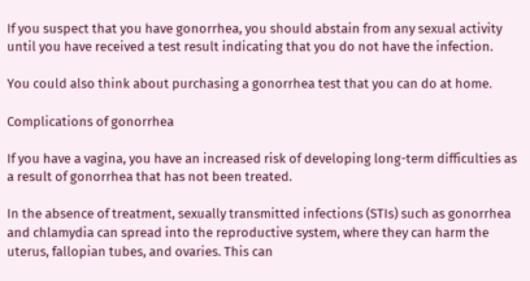If you suspect that you have gonorrhea, you should abstain from any sexual activity until you have received a test result indicating that you do not have the infection.

You could also think about purchasing a gonorrhea test that you can do at home.

Complications of gonorrhea

If you have a vagina, you have an increased risk of developing long-term difficulties as a result of gonorrhea that has not been treated.

In the absence of treatment, sexually transmitted infections (STIs) such as gonorrhea and chlamydia can spread into the reproductive system, where they can harm the uterus, fallopian tubes, and ovaries. This can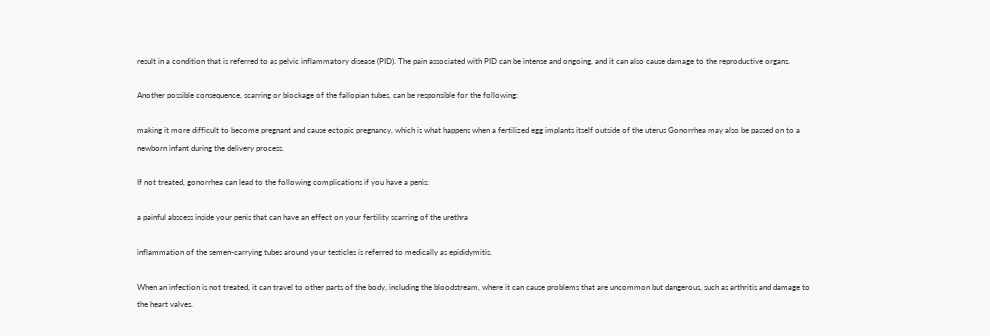result in a condition that is referred to as pelvic inflammatory disease (PID). The pain associated with PID can be intense and ongoing, and it can also cause damage to the reproductive organs.

Another possible consequence, scarring or blockage of the fallopian tubes, can be responsible for the following:

making it more difficult to become pregnant and cause ectopic pregnancy, which is what happens when a fertilized egg implants itself outside of the uterus Gonorrhea may also be passed on to a newborn infant during the delivery process.

If not treated, gonorrhea can lead to the following complications if you have a penis:

a painful abscess inside your penis that can have an effect on your fertility scarring of the urethra

inflammation of the semen-carrying tubes around your testicles is referred to medically as epididymitis.

When an infection is not treated, it can travel to other parts of the body, including the bloodstream, where it can cause problems that are uncommon but dangerous, such as arthritis and damage to the heart valves.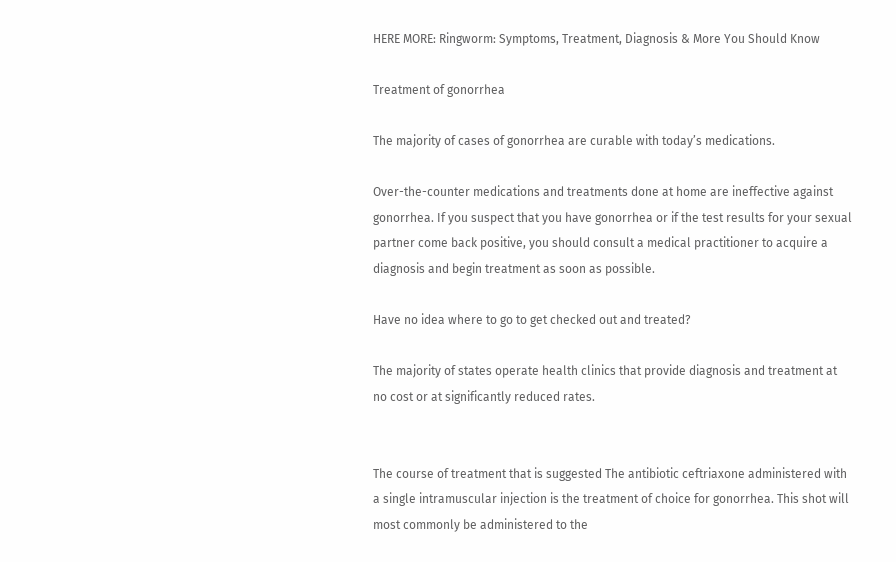HERE MORE: Ringworm: Symptoms, Treatment, Diagnosis & More You Should Know

Treatment of gonorrhea

The majority of cases of gonorrhea are curable with today’s medications.

Over-the-counter medications and treatments done at home are ineffective against gonorrhea. If you suspect that you have gonorrhea or if the test results for your sexual partner come back positive, you should consult a medical practitioner to acquire a diagnosis and begin treatment as soon as possible.

Have no idea where to go to get checked out and treated?

The majority of states operate health clinics that provide diagnosis and treatment at no cost or at significantly reduced rates.


The course of treatment that is suggested The antibiotic ceftriaxone administered with a single intramuscular injection is the treatment of choice for gonorrhea. This shot will most commonly be administered to the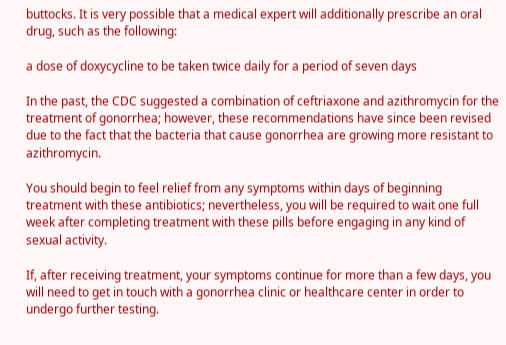buttocks. It is very possible that a medical expert will additionally prescribe an oral drug, such as the following:

a dose of doxycycline to be taken twice daily for a period of seven days

In the past, the CDC suggested a combination of ceftriaxone and azithromycin for the treatment of gonorrhea; however, these recommendations have since been revised due to the fact that the bacteria that cause gonorrhea are growing more resistant to azithromycin.

You should begin to feel relief from any symptoms within days of beginning treatment with these antibiotics; nevertheless, you will be required to wait one full week after completing treatment with these pills before engaging in any kind of sexual activity.

If, after receiving treatment, your symptoms continue for more than a few days, you will need to get in touch with a gonorrhea clinic or healthcare center in order to undergo further testing.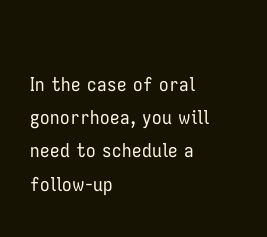In the case of oral gonorrhoea, you will need to schedule a follow-up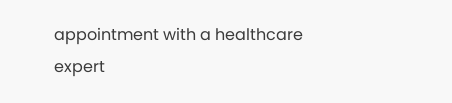appointment with a healthcare expert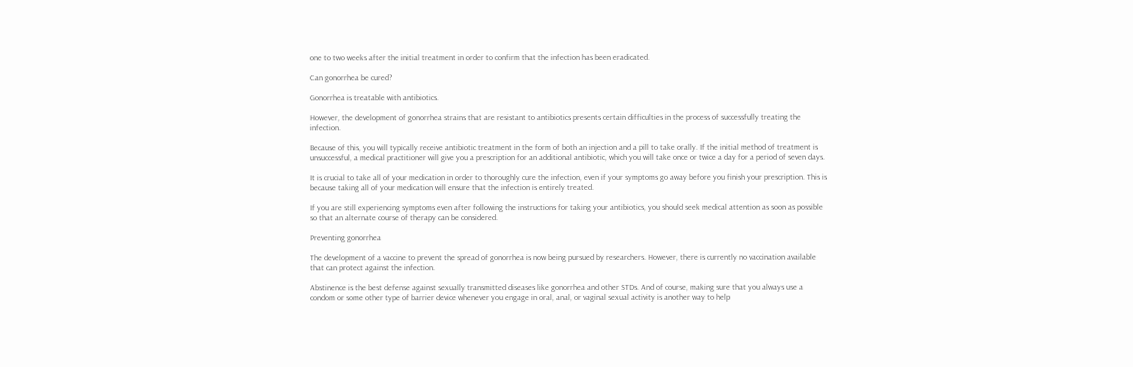one to two weeks after the initial treatment in order to confirm that the infection has been eradicated.

Can gonorrhea be cured?

Gonorrhea is treatable with antibiotics.

However, the development of gonorrhea strains that are resistant to antibiotics presents certain difficulties in the process of successfully treating the infection.

Because of this, you will typically receive antibiotic treatment in the form of both an injection and a pill to take orally. If the initial method of treatment is unsuccessful, a medical practitioner will give you a prescription for an additional antibiotic, which you will take once or twice a day for a period of seven days.

It is crucial to take all of your medication in order to thoroughly cure the infection, even if your symptoms go away before you finish your prescription. This is because taking all of your medication will ensure that the infection is entirely treated.

If you are still experiencing symptoms even after following the instructions for taking your antibiotics, you should seek medical attention as soon as possible so that an alternate course of therapy can be considered.

Preventing gonorrhea

The development of a vaccine to prevent the spread of gonorrhea is now being pursued by researchers. However, there is currently no vaccination available that can protect against the infection.

Abstinence is the best defense against sexually transmitted diseases like gonorrhea and other STDs. And of course, making sure that you always use a condom or some other type of barrier device whenever you engage in oral, anal, or vaginal sexual activity is another way to help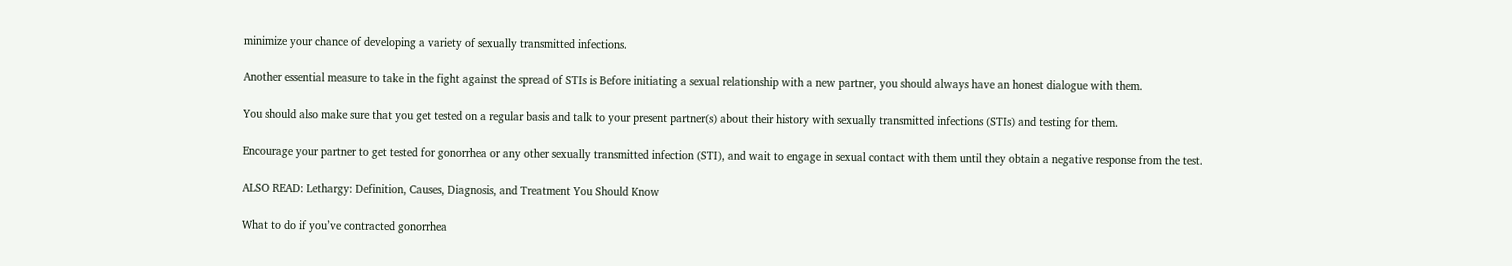minimize your chance of developing a variety of sexually transmitted infections.

Another essential measure to take in the fight against the spread of STIs is Before initiating a sexual relationship with a new partner, you should always have an honest dialogue with them.

You should also make sure that you get tested on a regular basis and talk to your present partner(s) about their history with sexually transmitted infections (STIs) and testing for them.

Encourage your partner to get tested for gonorrhea or any other sexually transmitted infection (STI), and wait to engage in sexual contact with them until they obtain a negative response from the test.

ALSO READ: Lethargy: Definition, Causes, Diagnosis, and Treatment You Should Know

What to do if you’ve contracted gonorrhea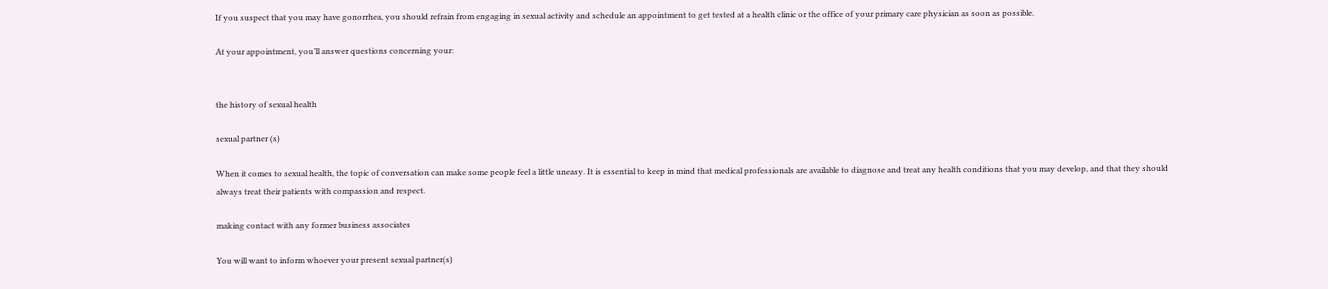If you suspect that you may have gonorrhea, you should refrain from engaging in sexual activity and schedule an appointment to get tested at a health clinic or the office of your primary care physician as soon as possible.

At your appointment, you’ll answer questions concerning your:


the history of sexual health

sexual partner (s)

When it comes to sexual health, the topic of conversation can make some people feel a little uneasy. It is essential to keep in mind that medical professionals are available to diagnose and treat any health conditions that you may develop, and that they should always treat their patients with compassion and respect.

making contact with any former business associates

You will want to inform whoever your present sexual partner(s)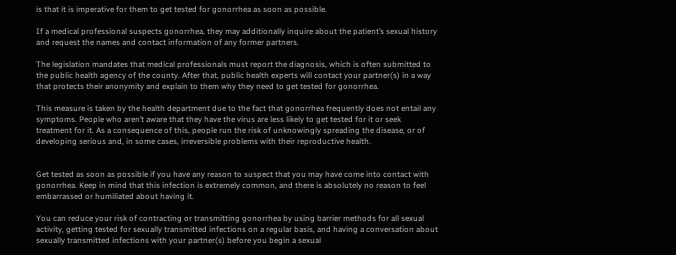is that it is imperative for them to get tested for gonorrhea as soon as possible.

If a medical professional suspects gonorrhea, they may additionally inquire about the patient’s sexual history and request the names and contact information of any former partners.

The legislation mandates that medical professionals must report the diagnosis, which is often submitted to the public health agency of the county. After that, public health experts will contact your partner(s) in a way that protects their anonymity and explain to them why they need to get tested for gonorrhea.

This measure is taken by the health department due to the fact that gonorrhea frequently does not entail any symptoms. People who aren’t aware that they have the virus are less likely to get tested for it or seek treatment for it. As a consequence of this, people run the risk of unknowingly spreading the disease, or of developing serious and, in some cases, irreversible problems with their reproductive health.


Get tested as soon as possible if you have any reason to suspect that you may have come into contact with gonorrhea. Keep in mind that this infection is extremely common, and there is absolutely no reason to feel embarrassed or humiliated about having it.

You can reduce your risk of contracting or transmitting gonorrhea by using barrier methods for all sexual activity, getting tested for sexually transmitted infections on a regular basis, and having a conversation about sexually transmitted infections with your partner(s) before you begin a sexual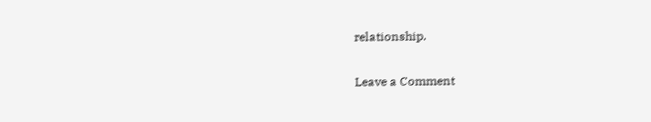relationship.

Leave a Comment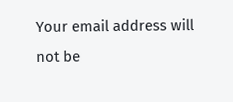Your email address will not be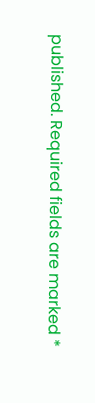published. Required fields are marked *